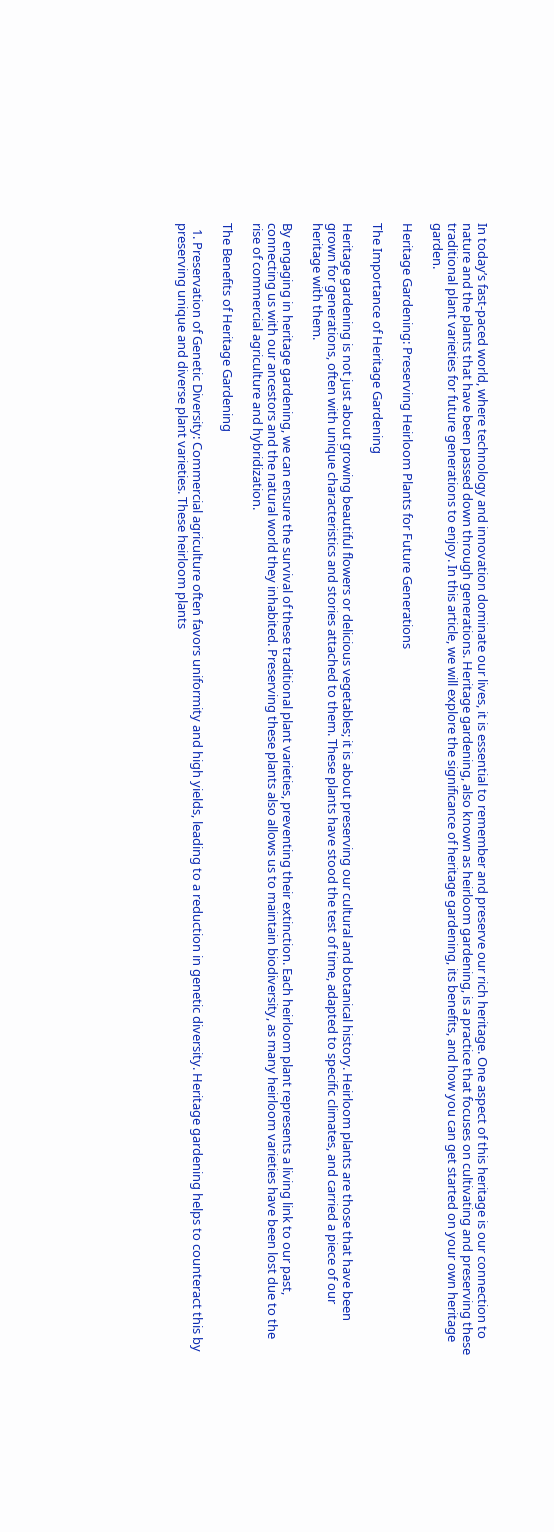In today’s fast-paced world, where technology and innovation dominate our lives, it is essential to remember and preserve our rich heritage. One aspect of this heritage is our connection to nature and the plants that have been passed down through generations. Heritage gardening, also known as heirloom gardening, is a practice that focuses on cultivating and preserving these traditional plant varieties for future generations to enjoy. In this article, we will explore the significance of heritage gardening, its benefits, and how you can get started on your own heritage garden.

Heritage Gardening: Preserving Heirloom Plants for Future Generations

The Importance of Heritage Gardening

Heritage gardening is not just about growing beautiful flowers or delicious vegetables; it is about preserving our cultural and botanical history. Heirloom plants are those that have been grown for generations, often with unique characteristics and stories attached to them. These plants have stood the test of time, adapted to specific climates, and carried a piece of our heritage with them.

By engaging in heritage gardening, we can ensure the survival of these traditional plant varieties, preventing their extinction. Each heirloom plant represents a living link to our past, connecting us with our ancestors and the natural world they inhabited. Preserving these plants also allows us to maintain biodiversity, as many heirloom varieties have been lost due to the rise of commercial agriculture and hybridization.

The Benefits of Heritage Gardening

  1. Preservation of Genetic Diversity: Commercial agriculture often favors uniformity and high yields, leading to a reduction in genetic diversity. Heritage gardening helps to counteract this by preserving unique and diverse plant varieties. These heirloom plants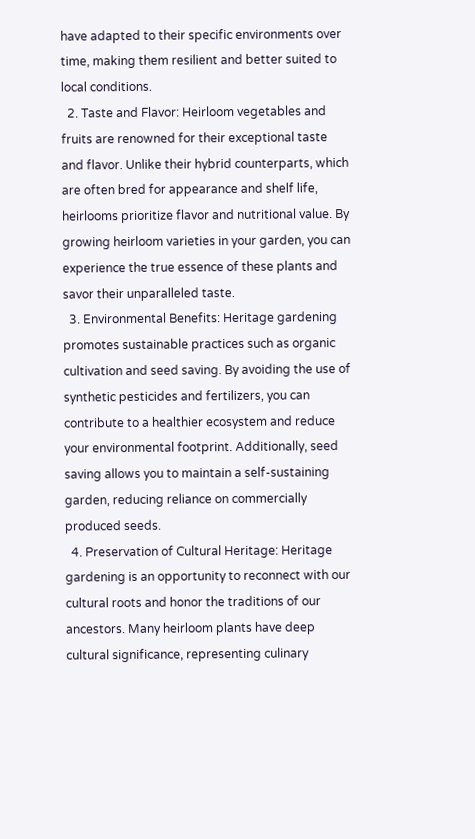have adapted to their specific environments over time, making them resilient and better suited to local conditions.
  2. Taste and Flavor: Heirloom vegetables and fruits are renowned for their exceptional taste and flavor. Unlike their hybrid counterparts, which are often bred for appearance and shelf life, heirlooms prioritize flavor and nutritional value. By growing heirloom varieties in your garden, you can experience the true essence of these plants and savor their unparalleled taste.
  3. Environmental Benefits: Heritage gardening promotes sustainable practices such as organic cultivation and seed saving. By avoiding the use of synthetic pesticides and fertilizers, you can contribute to a healthier ecosystem and reduce your environmental footprint. Additionally, seed saving allows you to maintain a self-sustaining garden, reducing reliance on commercially produced seeds.
  4. Preservation of Cultural Heritage: Heritage gardening is an opportunity to reconnect with our cultural roots and honor the traditions of our ancestors. Many heirloom plants have deep cultural significance, representing culinary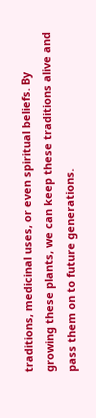traditions, medicinal uses, or even spiritual beliefs. By growing these plants, we can keep these traditions alive and pass them on to future generations.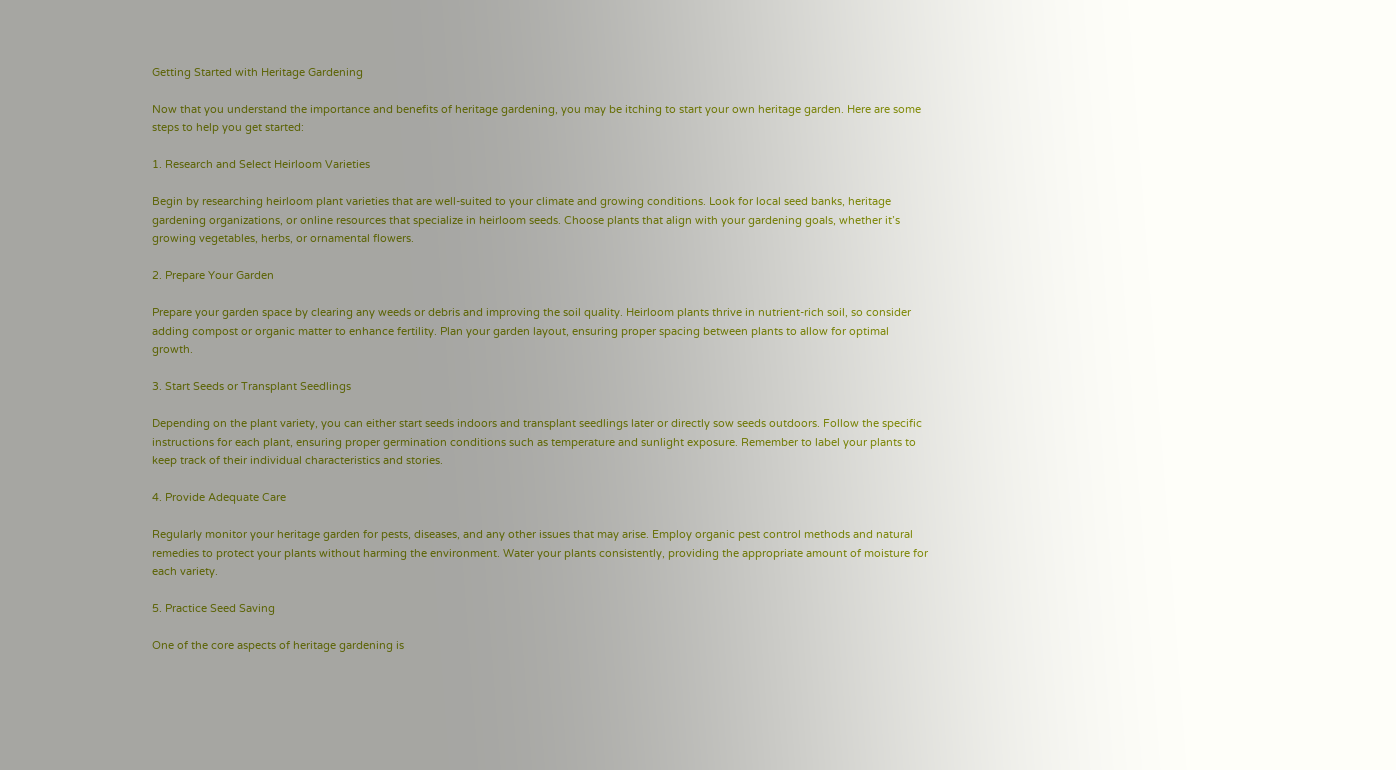Getting Started with Heritage Gardening

Now that you understand the importance and benefits of heritage gardening, you may be itching to start your own heritage garden. Here are some steps to help you get started:

1. Research and Select Heirloom Varieties

Begin by researching heirloom plant varieties that are well-suited to your climate and growing conditions. Look for local seed banks, heritage gardening organizations, or online resources that specialize in heirloom seeds. Choose plants that align with your gardening goals, whether it’s growing vegetables, herbs, or ornamental flowers.

2. Prepare Your Garden

Prepare your garden space by clearing any weeds or debris and improving the soil quality. Heirloom plants thrive in nutrient-rich soil, so consider adding compost or organic matter to enhance fertility. Plan your garden layout, ensuring proper spacing between plants to allow for optimal growth.

3. Start Seeds or Transplant Seedlings

Depending on the plant variety, you can either start seeds indoors and transplant seedlings later or directly sow seeds outdoors. Follow the specific instructions for each plant, ensuring proper germination conditions such as temperature and sunlight exposure. Remember to label your plants to keep track of their individual characteristics and stories.

4. Provide Adequate Care

Regularly monitor your heritage garden for pests, diseases, and any other issues that may arise. Employ organic pest control methods and natural remedies to protect your plants without harming the environment. Water your plants consistently, providing the appropriate amount of moisture for each variety.

5. Practice Seed Saving

One of the core aspects of heritage gardening is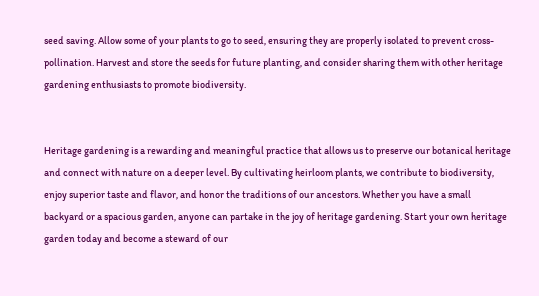seed saving. Allow some of your plants to go to seed, ensuring they are properly isolated to prevent cross-pollination. Harvest and store the seeds for future planting, and consider sharing them with other heritage gardening enthusiasts to promote biodiversity.


Heritage gardening is a rewarding and meaningful practice that allows us to preserve our botanical heritage and connect with nature on a deeper level. By cultivating heirloom plants, we contribute to biodiversity, enjoy superior taste and flavor, and honor the traditions of our ancestors. Whether you have a small backyard or a spacious garden, anyone can partake in the joy of heritage gardening. Start your own heritage garden today and become a steward of our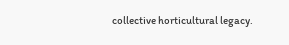collective horticultural legacy.